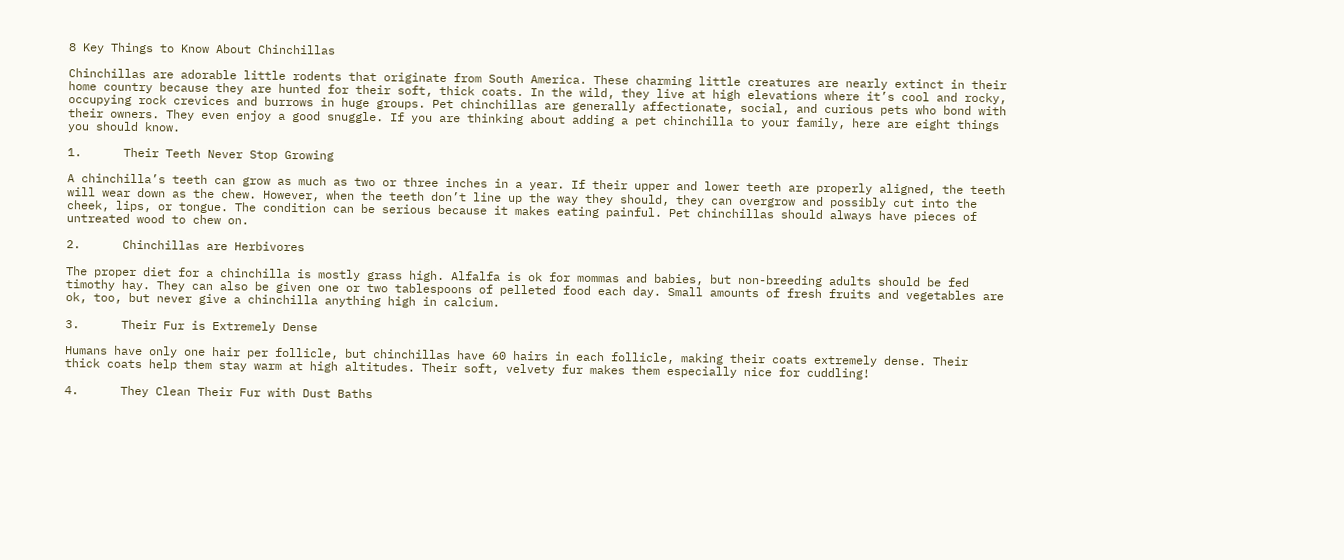8 Key Things to Know About Chinchillas

Chinchillas are adorable little rodents that originate from South America. These charming little creatures are nearly extinct in their home country because they are hunted for their soft, thick coats. In the wild, they live at high elevations where it’s cool and rocky, occupying rock crevices and burrows in huge groups. Pet chinchillas are generally affectionate, social, and curious pets who bond with their owners. They even enjoy a good snuggle. If you are thinking about adding a pet chinchilla to your family, here are eight things you should know.

1.      Their Teeth Never Stop Growing

A chinchilla’s teeth can grow as much as two or three inches in a year. If their upper and lower teeth are properly aligned, the teeth will wear down as the chew. However, when the teeth don’t line up the way they should, they can overgrow and possibly cut into the cheek, lips, or tongue. The condition can be serious because it makes eating painful. Pet chinchillas should always have pieces of untreated wood to chew on.

2.      Chinchillas are Herbivores

The proper diet for a chinchilla is mostly grass high. Alfalfa is ok for mommas and babies, but non-breeding adults should be fed timothy hay. They can also be given one or two tablespoons of pelleted food each day. Small amounts of fresh fruits and vegetables are ok, too, but never give a chinchilla anything high in calcium.

3.      Their Fur is Extremely Dense

Humans have only one hair per follicle, but chinchillas have 60 hairs in each follicle, making their coats extremely dense. Their thick coats help them stay warm at high altitudes. Their soft, velvety fur makes them especially nice for cuddling!

4.      They Clean Their Fur with Dust Baths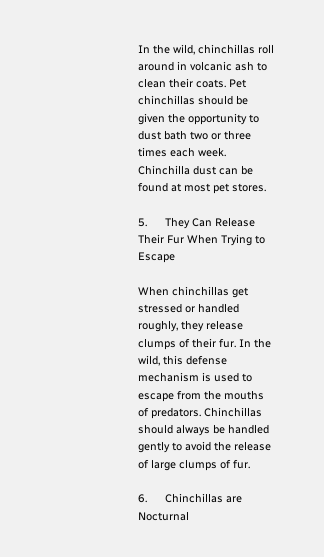In the wild, chinchillas roll around in volcanic ash to clean their coats. Pet chinchillas should be given the opportunity to dust bath two or three times each week. Chinchilla dust can be found at most pet stores.

5.      They Can Release Their Fur When Trying to Escape

When chinchillas get stressed or handled roughly, they release clumps of their fur. In the wild, this defense mechanism is used to escape from the mouths of predators. Chinchillas should always be handled gently to avoid the release of large clumps of fur.

6.      Chinchillas are Nocturnal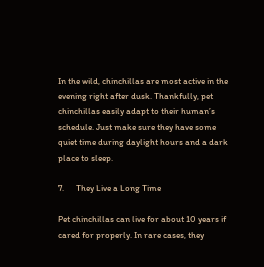In the wild, chinchillas are most active in the evening right after dusk. Thankfully, pet chinchillas easily adapt to their human’s schedule. Just make sure they have some quiet time during daylight hours and a dark place to sleep.

7.      They Live a Long Time

Pet chinchillas can live for about 10 years if cared for properly. In rare cases, they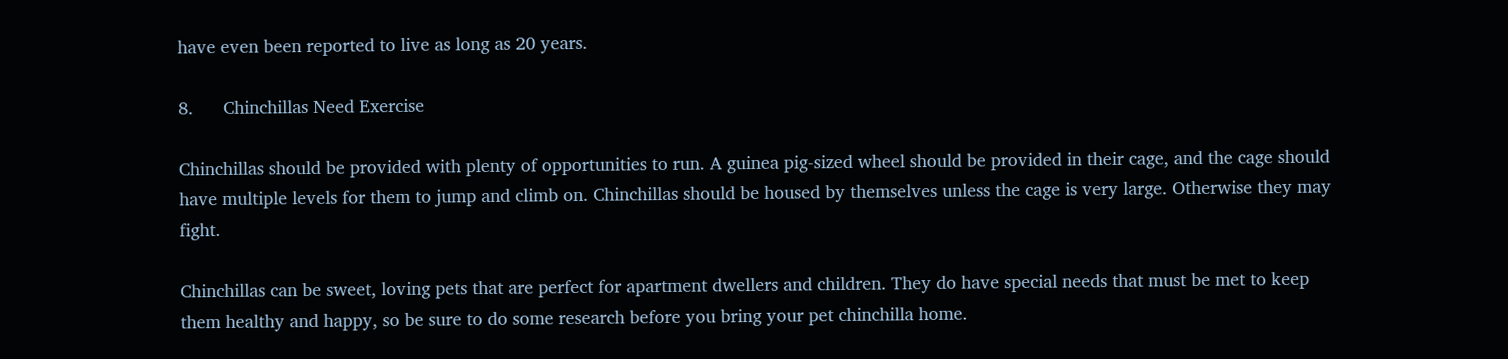have even been reported to live as long as 20 years.

8.      Chinchillas Need Exercise

Chinchillas should be provided with plenty of opportunities to run. A guinea pig-sized wheel should be provided in their cage, and the cage should have multiple levels for them to jump and climb on. Chinchillas should be housed by themselves unless the cage is very large. Otherwise they may fight.

Chinchillas can be sweet, loving pets that are perfect for apartment dwellers and children. They do have special needs that must be met to keep them healthy and happy, so be sure to do some research before you bring your pet chinchilla home.